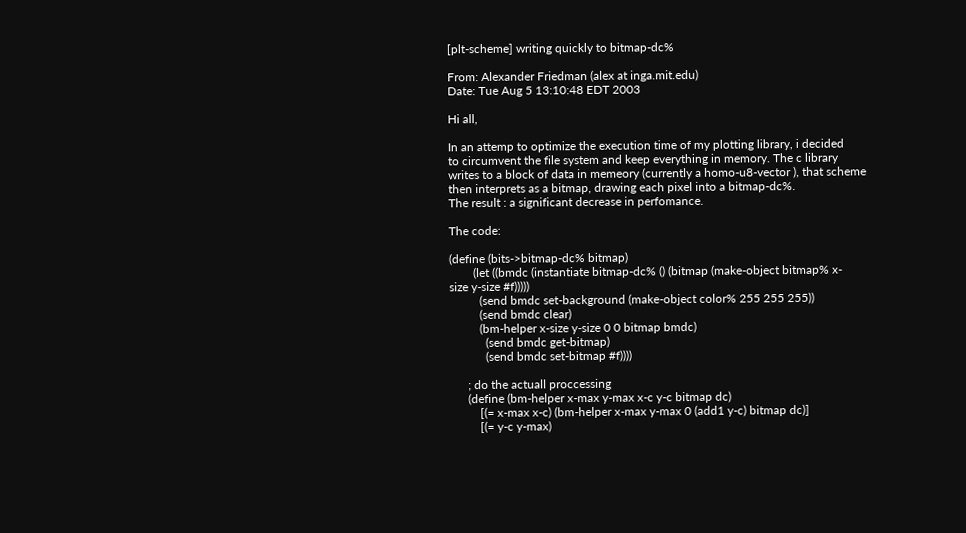[plt-scheme] writing quickly to bitmap-dc%

From: Alexander Friedman (alex at inga.mit.edu)
Date: Tue Aug 5 13:10:48 EDT 2003

Hi all,

In an attemp to optimize the execution time of my plotting library, i decided
to circumvent the file system and keep everything in memory. The c library
writes to a block of data in memeory (currently a homo-u8-vector ), that scheme
then interprets as a bitmap, drawing each pixel into a bitmap-dc%.
The result : a significant decrease in perfomance.

The code:

(define (bits->bitmap-dc% bitmap)
        (let ((bmdc (instantiate bitmap-dc% () (bitmap (make-object bitmap% x-
size y-size #f)))))
          (send bmdc set-background (make-object color% 255 255 255))
          (send bmdc clear)
          (bm-helper x-size y-size 0 0 bitmap bmdc)
            (send bmdc get-bitmap)
            (send bmdc set-bitmap #f))))

      ; do the actuall proccessing
      (define (bm-helper x-max y-max x-c y-c bitmap dc)
          [(= x-max x-c) (bm-helper x-max y-max 0 (add1 y-c) bitmap dc)]
          [(= y-c y-max)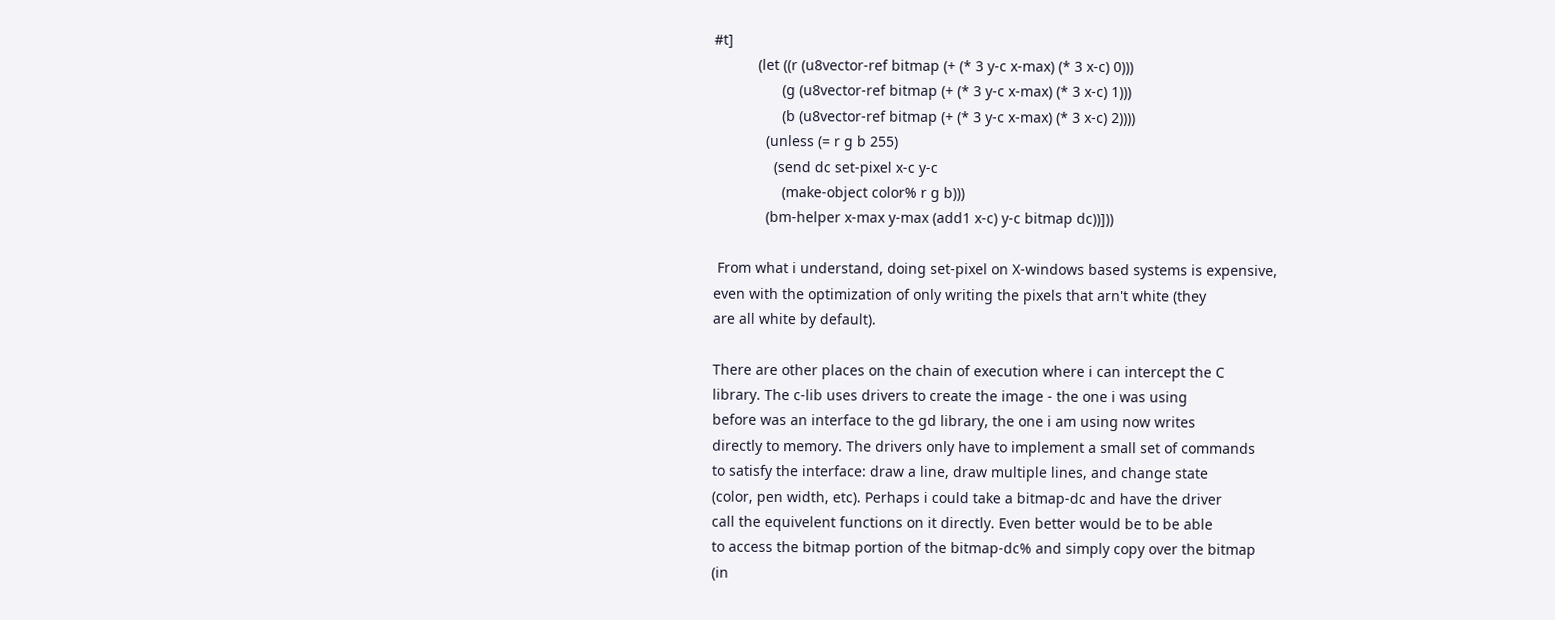#t]
           (let ((r (u8vector-ref bitmap (+ (* 3 y-c x-max) (* 3 x-c) 0)))
                 (g (u8vector-ref bitmap (+ (* 3 y-c x-max) (* 3 x-c) 1)))
                 (b (u8vector-ref bitmap (+ (* 3 y-c x-max) (* 3 x-c) 2))))
             (unless (= r g b 255)
               (send dc set-pixel x-c y-c
                 (make-object color% r g b)))
             (bm-helper x-max y-max (add1 x-c) y-c bitmap dc))]))

 From what i understand, doing set-pixel on X-windows based systems is expensive,
even with the optimization of only writing the pixels that arn't white (they
are all white by default).

There are other places on the chain of execution where i can intercept the C
library. The c-lib uses drivers to create the image - the one i was using
before was an interface to the gd library, the one i am using now writes
directly to memory. The drivers only have to implement a small set of commands
to satisfy the interface: draw a line, draw multiple lines, and change state
(color, pen width, etc). Perhaps i could take a bitmap-dc and have the driver
call the equivelent functions on it directly. Even better would be to be able
to access the bitmap portion of the bitmap-dc% and simply copy over the bitmap
(in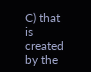C) that is created by the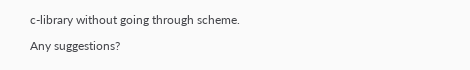c-library without going through scheme.

Any suggestions?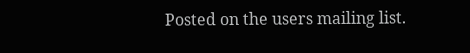Posted on the users mailing list.